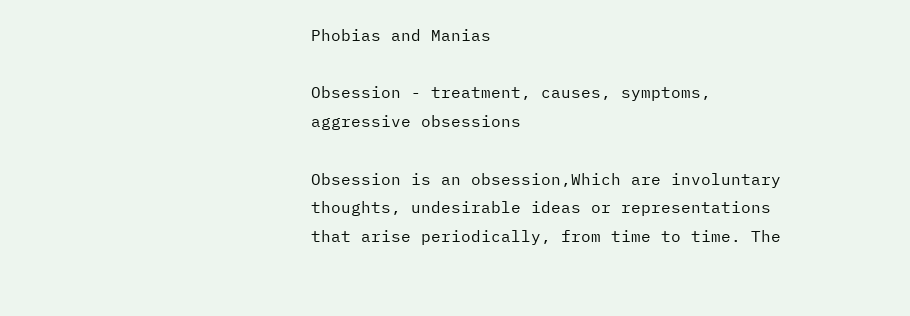Phobias and Manias

Obsession - treatment, causes, symptoms, aggressive obsessions

Obsession is an obsession,Which are involuntary thoughts, undesirable ideas or representations that arise periodically, from time to time. The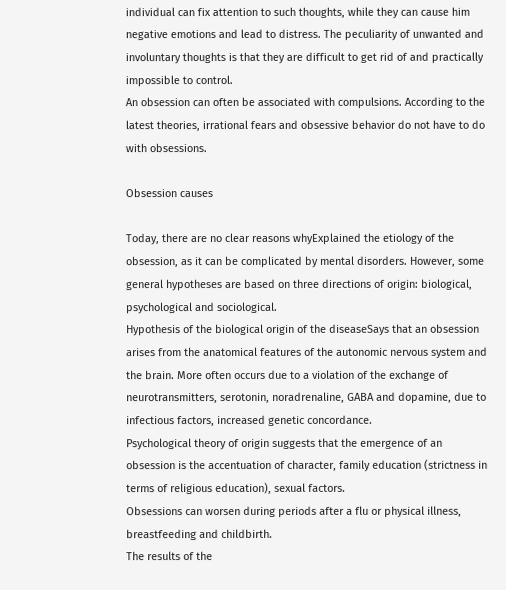individual can fix attention to such thoughts, while they can cause him negative emotions and lead to distress. The peculiarity of unwanted and involuntary thoughts is that they are difficult to get rid of and practically impossible to control.
An obsession can often be associated with compulsions. According to the latest theories, irrational fears and obsessive behavior do not have to do with obsessions.

Obsession causes

Today, there are no clear reasons whyExplained the etiology of the obsession, as it can be complicated by mental disorders. However, some general hypotheses are based on three directions of origin: biological, psychological and sociological.
Hypothesis of the biological origin of the diseaseSays that an obsession arises from the anatomical features of the autonomic nervous system and the brain. More often occurs due to a violation of the exchange of neurotransmitters, serotonin, noradrenaline, GABA and dopamine, due to infectious factors, increased genetic concordance.
Psychological theory of origin suggests that the emergence of an obsession is the accentuation of character, family education (strictness in terms of religious education), sexual factors.
Obsessions can worsen during periods after a flu or physical illness, breastfeeding and childbirth.
The results of the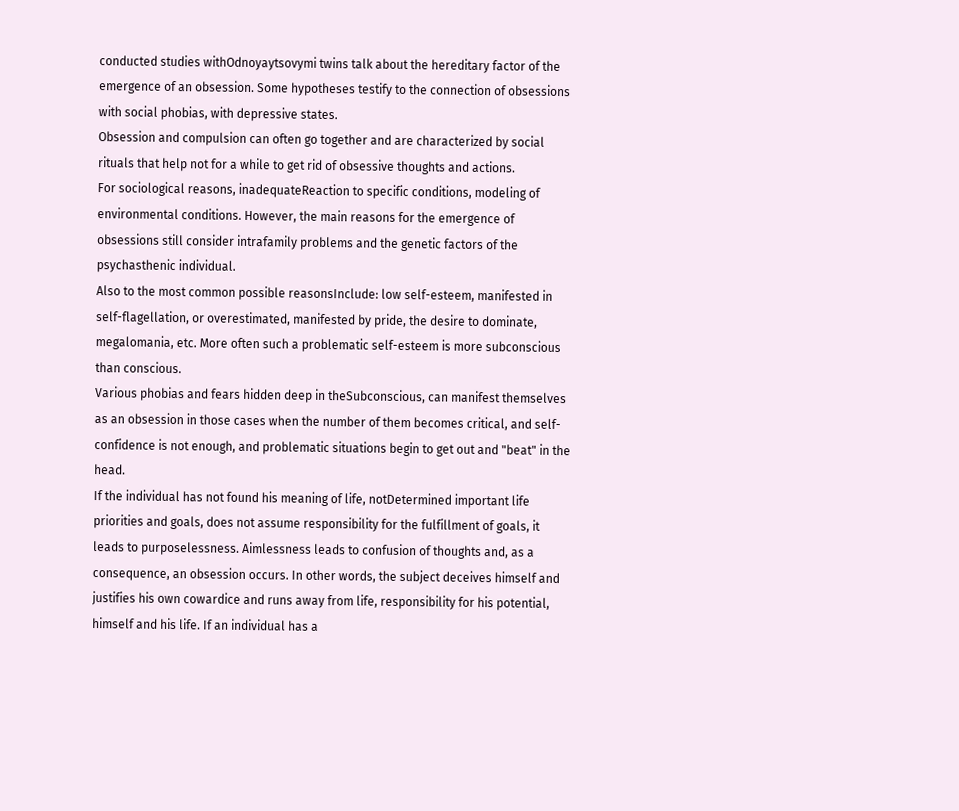conducted studies withOdnoyaytsovymi twins talk about the hereditary factor of the emergence of an obsession. Some hypotheses testify to the connection of obsessions with social phobias, with depressive states.
Obsession and compulsion can often go together and are characterized by social rituals that help not for a while to get rid of obsessive thoughts and actions.
For sociological reasons, inadequateReaction to specific conditions, modeling of environmental conditions. However, the main reasons for the emergence of obsessions still consider intrafamily problems and the genetic factors of the psychasthenic individual.
Also to the most common possible reasonsInclude: low self-esteem, manifested in self-flagellation, or overestimated, manifested by pride, the desire to dominate, megalomania, etc. More often such a problematic self-esteem is more subconscious than conscious.
Various phobias and fears hidden deep in theSubconscious, can manifest themselves as an obsession in those cases when the number of them becomes critical, and self-confidence is not enough, and problematic situations begin to get out and "beat" in the head.
If the individual has not found his meaning of life, notDetermined important life priorities and goals, does not assume responsibility for the fulfillment of goals, it leads to purposelessness. Aimlessness leads to confusion of thoughts and, as a consequence, an obsession occurs. In other words, the subject deceives himself and justifies his own cowardice and runs away from life, responsibility for his potential, himself and his life. If an individual has a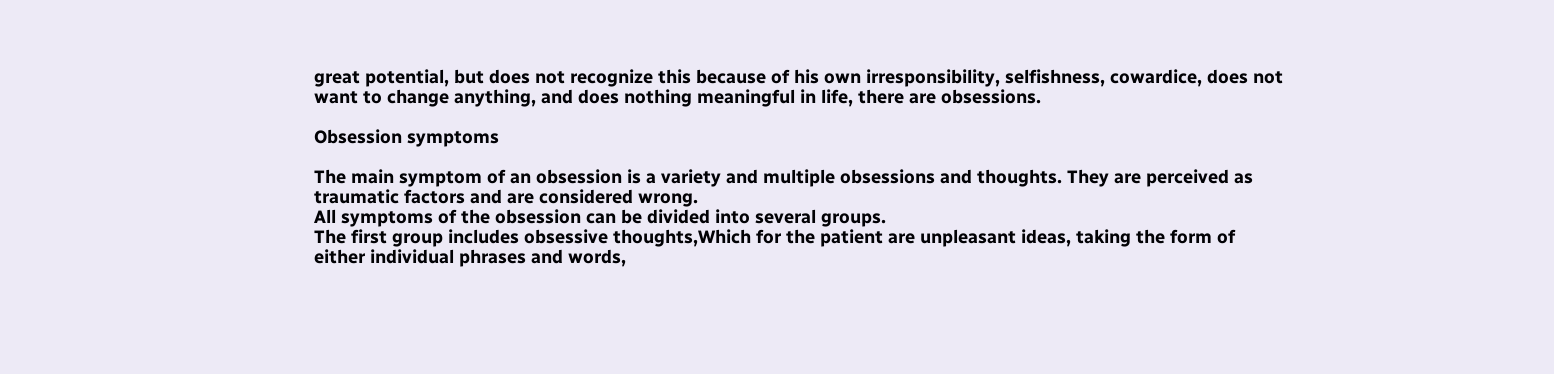great potential, but does not recognize this because of his own irresponsibility, selfishness, cowardice, does not want to change anything, and does nothing meaningful in life, there are obsessions.

Obsession symptoms

The main symptom of an obsession is a variety and multiple obsessions and thoughts. They are perceived as traumatic factors and are considered wrong.
All symptoms of the obsession can be divided into several groups.
The first group includes obsessive thoughts,Which for the patient are unpleasant ideas, taking the form of either individual phrases and words,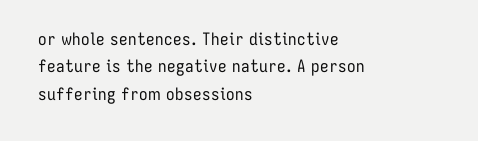or whole sentences. Their distinctive feature is the negative nature. A person suffering from obsessions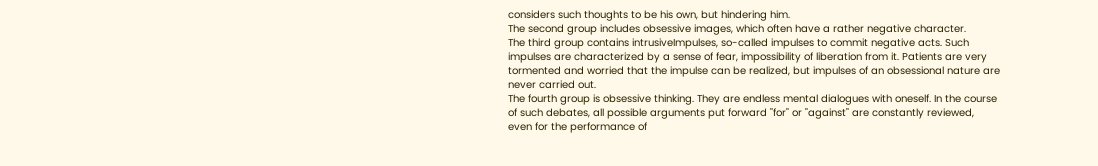considers such thoughts to be his own, but hindering him.
The second group includes obsessive images, which often have a rather negative character.
The third group contains intrusiveImpulses, so-called impulses to commit negative acts. Such impulses are characterized by a sense of fear, impossibility of liberation from it. Patients are very tormented and worried that the impulse can be realized, but impulses of an obsessional nature are never carried out.
The fourth group is obsessive thinking. They are endless mental dialogues with oneself. In the course of such debates, all possible arguments put forward "for" or "against" are constantly reviewed, even for the performance of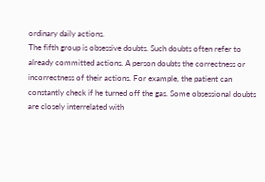ordinary daily actions.
The fifth group is obsessive doubts. Such doubts often refer to already committed actions. A person doubts the correctness or incorrectness of their actions. For example, the patient can constantly check if he turned off the gas. Some obsessional doubts are closely interrelated with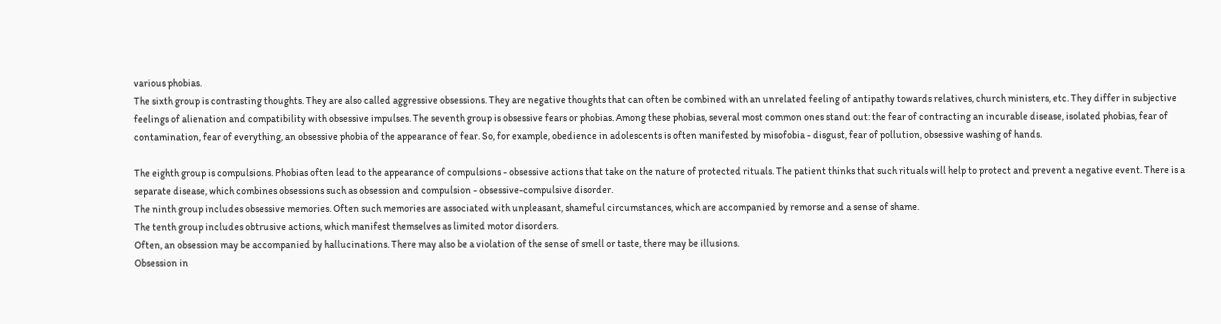various phobias.
The sixth group is contrasting thoughts. They are also called aggressive obsessions. They are negative thoughts that can often be combined with an unrelated feeling of antipathy towards relatives, church ministers, etc. They differ in subjective feelings of alienation and compatibility with obsessive impulses. The seventh group is obsessive fears or phobias. Among these phobias, several most common ones stand out: the fear of contracting an incurable disease, isolated phobias, fear of contamination, fear of everything, an obsessive phobia of the appearance of fear. So, for example, obedience in adolescents is often manifested by misofobia - disgust, fear of pollution, obsessive washing of hands.

The eighth group is compulsions. Phobias often lead to the appearance of compulsions - obsessive actions that take on the nature of protected rituals. The patient thinks that such rituals will help to protect and prevent a negative event. There is a separate disease, which combines obsessions such as obsession and compulsion - obsessive-compulsive disorder.
The ninth group includes obsessive memories. Often such memories are associated with unpleasant, shameful circumstances, which are accompanied by remorse and a sense of shame.
The tenth group includes obtrusive actions, which manifest themselves as limited motor disorders.
Often, an obsession may be accompanied by hallucinations. There may also be a violation of the sense of smell or taste, there may be illusions.
Obsession in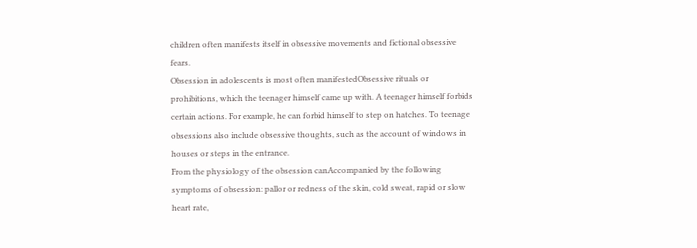children often manifests itself in obsessive movements and fictional obsessive fears.
Obsession in adolescents is most often manifestedObsessive rituals or prohibitions, which the teenager himself came up with. A teenager himself forbids certain actions. For example, he can forbid himself to step on hatches. To teenage obsessions also include obsessive thoughts, such as the account of windows in houses or steps in the entrance.
From the physiology of the obsession canAccompanied by the following symptoms of obsession: pallor or redness of the skin, cold sweat, rapid or slow heart rate,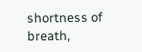shortness of breath,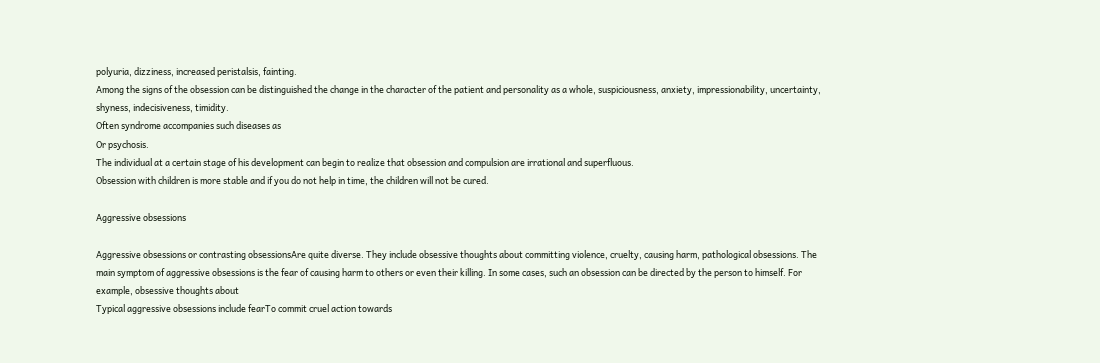polyuria, dizziness, increased peristalsis, fainting.
Among the signs of the obsession can be distinguished the change in the character of the patient and personality as a whole, suspiciousness, anxiety, impressionability, uncertainty, shyness, indecisiveness, timidity.
Often syndrome accompanies such diseases as
Or psychosis.
The individual at a certain stage of his development can begin to realize that obsession and compulsion are irrational and superfluous.
Obsession with children is more stable and if you do not help in time, the children will not be cured.

Aggressive obsessions

Aggressive obsessions or contrasting obsessionsAre quite diverse. They include obsessive thoughts about committing violence, cruelty, causing harm, pathological obsessions. The main symptom of aggressive obsessions is the fear of causing harm to others or even their killing. In some cases, such an obsession can be directed by the person to himself. For example, obsessive thoughts about
Typical aggressive obsessions include fearTo commit cruel action towards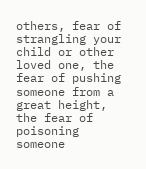others, fear of strangling your child or other loved one, the fear of pushing someone from a great height, the fear of poisoning someone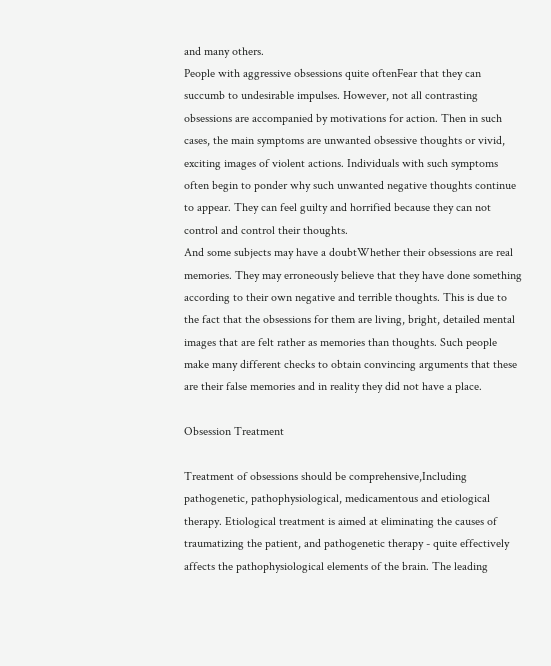and many others.
People with aggressive obsessions quite oftenFear that they can succumb to undesirable impulses. However, not all contrasting obsessions are accompanied by motivations for action. Then in such cases, the main symptoms are unwanted obsessive thoughts or vivid, exciting images of violent actions. Individuals with such symptoms often begin to ponder why such unwanted negative thoughts continue to appear. They can feel guilty and horrified because they can not control and control their thoughts.
And some subjects may have a doubtWhether their obsessions are real memories. They may erroneously believe that they have done something according to their own negative and terrible thoughts. This is due to the fact that the obsessions for them are living, bright, detailed mental images that are felt rather as memories than thoughts. Such people make many different checks to obtain convincing arguments that these are their false memories and in reality they did not have a place.

Obsession Treatment

Treatment of obsessions should be comprehensive,Including pathogenetic, pathophysiological, medicamentous and etiological therapy. Etiological treatment is aimed at eliminating the causes of traumatizing the patient, and pathogenetic therapy - quite effectively affects the pathophysiological elements of the brain. The leading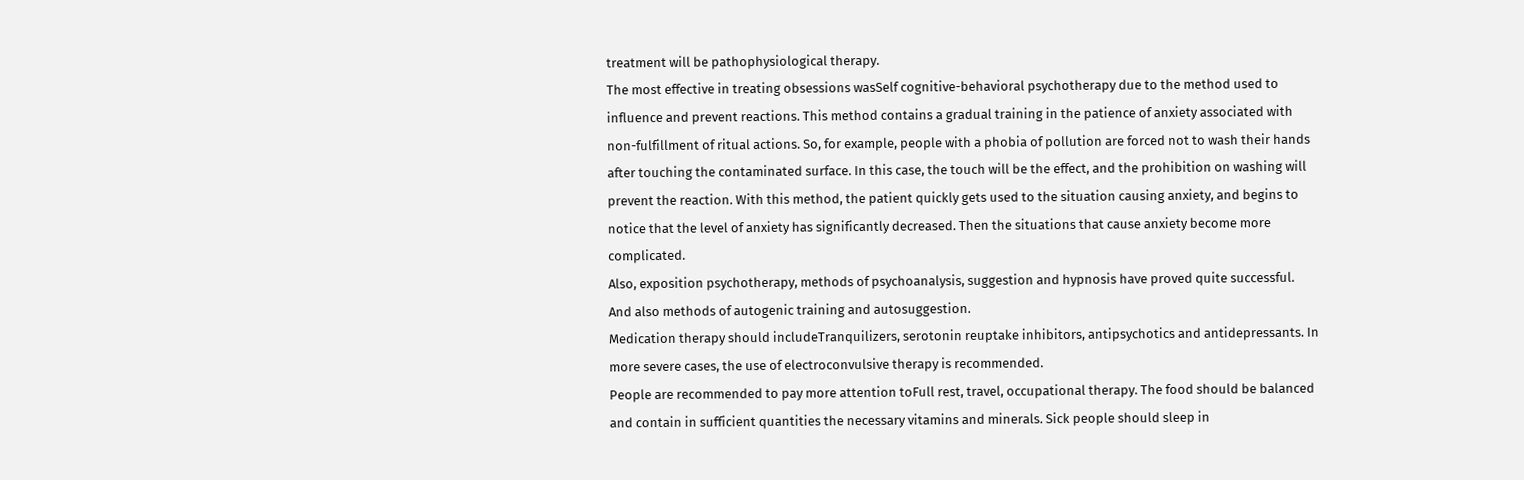treatment will be pathophysiological therapy.
The most effective in treating obsessions wasSelf cognitive-behavioral psychotherapy due to the method used to influence and prevent reactions. This method contains a gradual training in the patience of anxiety associated with non-fulfillment of ritual actions. So, for example, people with a phobia of pollution are forced not to wash their hands after touching the contaminated surface. In this case, the touch will be the effect, and the prohibition on washing will prevent the reaction. With this method, the patient quickly gets used to the situation causing anxiety, and begins to notice that the level of anxiety has significantly decreased. Then the situations that cause anxiety become more complicated.
Also, exposition psychotherapy, methods of psychoanalysis, suggestion and hypnosis have proved quite successful. And also methods of autogenic training and autosuggestion.
Medication therapy should includeTranquilizers, serotonin reuptake inhibitors, antipsychotics and antidepressants. In more severe cases, the use of electroconvulsive therapy is recommended.
People are recommended to pay more attention toFull rest, travel, occupational therapy. The food should be balanced and contain in sufficient quantities the necessary vitamins and minerals. Sick people should sleep in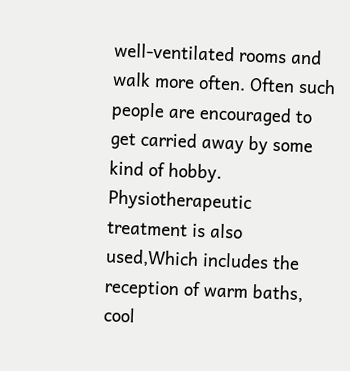well-ventilated rooms and walk more often. Often such people are encouraged to get carried away by some kind of hobby.
Physiotherapeutic treatment is also used,Which includes the reception of warm baths, cool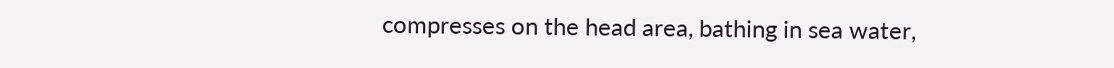compresses on the head area, bathing in sea water,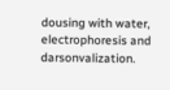dousing with water, electrophoresis and darsonvalization.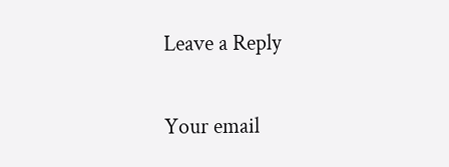Leave a Reply

Your email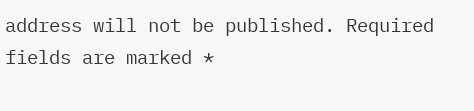address will not be published. Required fields are marked *